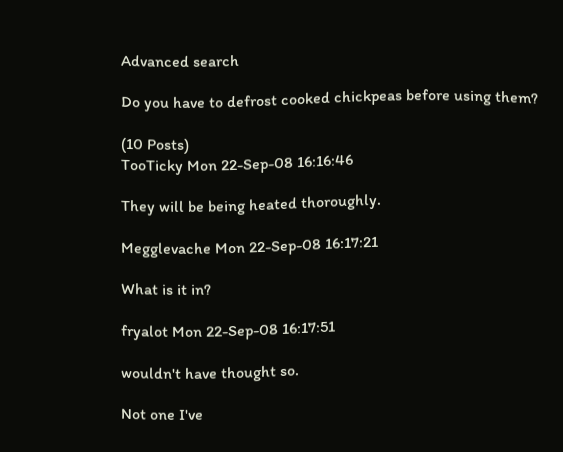Advanced search

Do you have to defrost cooked chickpeas before using them?

(10 Posts)
TooTicky Mon 22-Sep-08 16:16:46

They will be being heated thoroughly.

Megglevache Mon 22-Sep-08 16:17:21

What is it in?

fryalot Mon 22-Sep-08 16:17:51

wouldn't have thought so.

Not one I've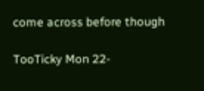come across before though

TooTicky Mon 22-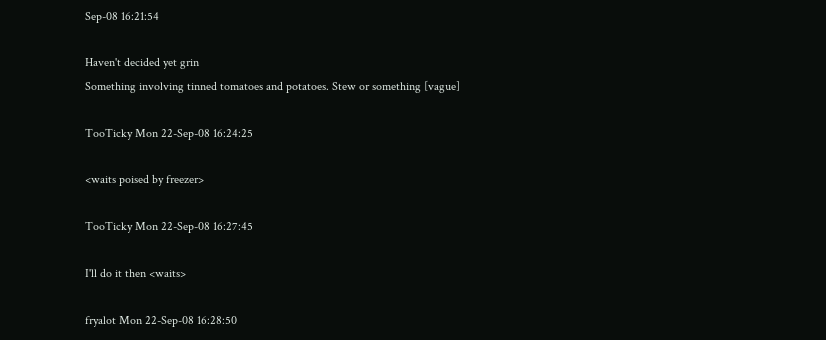Sep-08 16:21:54

Haven't decided yet grin
Something involving tinned tomatoes and potatoes. Stew or something [vague]

TooTicky Mon 22-Sep-08 16:24:25

<waits poised by freezer>

TooTicky Mon 22-Sep-08 16:27:45

I'll do it then <waits>

fryalot Mon 22-Sep-08 16:28:50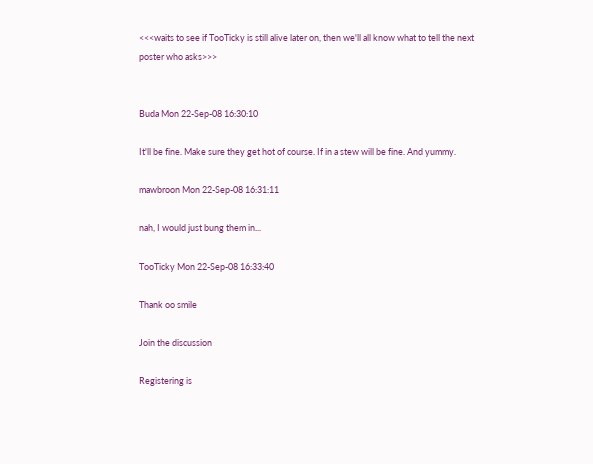<<<waits to see if TooTicky is still alive later on, then we'll all know what to tell the next poster who asks>>>


Buda Mon 22-Sep-08 16:30:10

It'll be fine. Make sure they get hot of course. If in a stew will be fine. And yummy.

mawbroon Mon 22-Sep-08 16:31:11

nah, I would just bung them in...

TooTicky Mon 22-Sep-08 16:33:40

Thank oo smile

Join the discussion

Registering is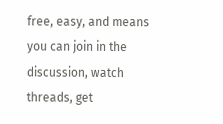free, easy, and means you can join in the discussion, watch threads, get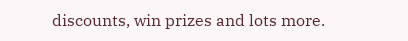discounts, win prizes and lots more.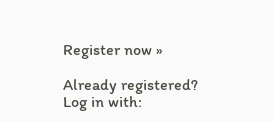Register now »

Already registered? Log in with: